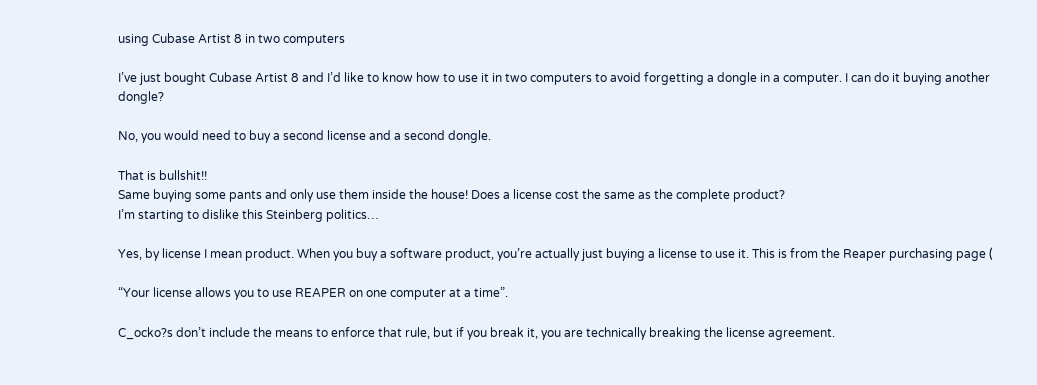using Cubase Artist 8 in two computers

I’ve just bought Cubase Artist 8 and I’d like to know how to use it in two computers to avoid forgetting a dongle in a computer. I can do it buying another dongle?

No, you would need to buy a second license and a second dongle.

That is bullshit!!
Same buying some pants and only use them inside the house! Does a license cost the same as the complete product?
I’m starting to dislike this Steinberg politics…

Yes, by license I mean product. When you buy a software product, you’re actually just buying a license to use it. This is from the Reaper purchasing page (

“Your license allows you to use REAPER on one computer at a time”.

C_ocko?s don’t include the means to enforce that rule, but if you break it, you are technically breaking the license agreement.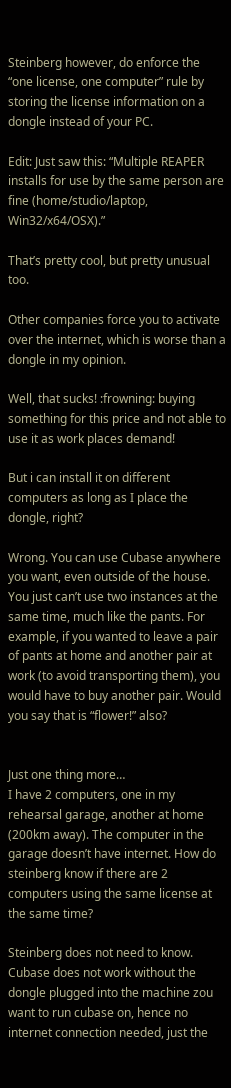Steinberg however, do enforce the “one license, one computer” rule by storing the license information on a dongle instead of your PC.

Edit: Just saw this: “Multiple REAPER installs for use by the same person are fine (home/studio/laptop, Win32/x64/OSX).”

That’s pretty cool, but pretty unusual too.

Other companies force you to activate over the internet, which is worse than a dongle in my opinion.

Well, that sucks! :frowning: buying something for this price and not able to use it as work places demand!

But i can install it on different computers as long as I place the dongle, right?

Wrong. You can use Cubase anywhere you want, even outside of the house. You just can’t use two instances at the same time, much like the pants. For example, if you wanted to leave a pair of pants at home and another pair at work (to avoid transporting them), you would have to buy another pair. Would you say that is “flower!” also?


Just one thing more…
I have 2 computers, one in my rehearsal garage, another at home (200km away). The computer in the garage doesn’t have internet. How do steinberg know if there are 2 computers using the same license at the same time?

Steinberg does not need to know. Cubase does not work without the dongle plugged into the machine zou want to run cubase on, hence no internet connection needed, just the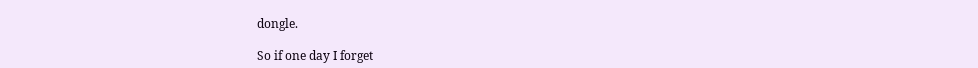dongle.

So if one day I forget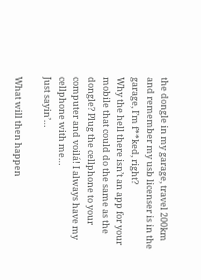the dongle in my garage, travel 200km and remember my usb licenser is in the garage, I’m f**ked, right?
Why the hell there isn’t an app for your mobile that could do the same as the dongle? Plug the cellphone to your computer and voilá! I always have my cellphone with me…
Just sayin’…

What will then happen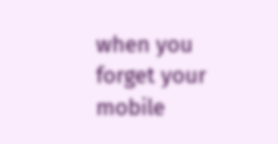when you forget your mobile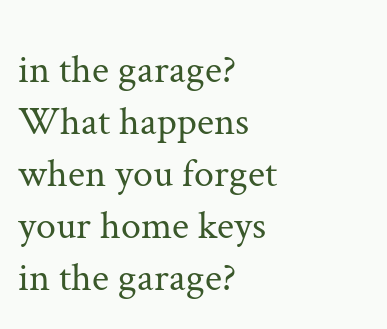in the garage?
What happens when you forget your home keys in the garage?